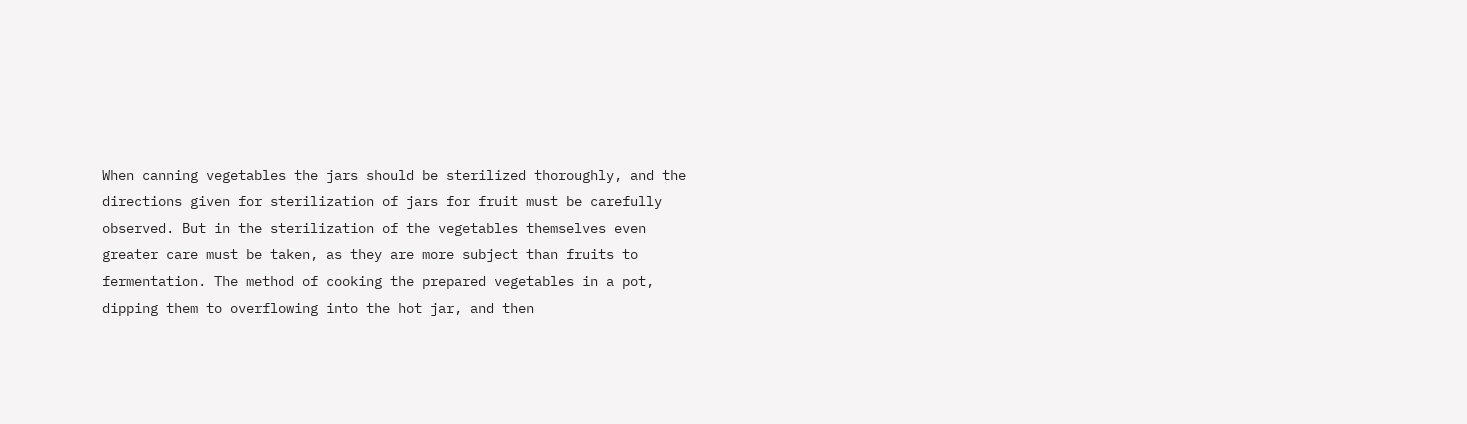When canning vegetables the jars should be sterilized thoroughly, and the directions given for sterilization of jars for fruit must be carefully observed. But in the sterilization of the vegetables themselves even greater care must be taken, as they are more subject than fruits to fermentation. The method of cooking the prepared vegetables in a pot, dipping them to overflowing into the hot jar, and then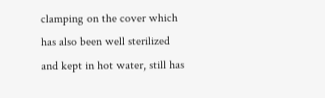clamping on the cover which has also been well sterilized and kept in hot water, still has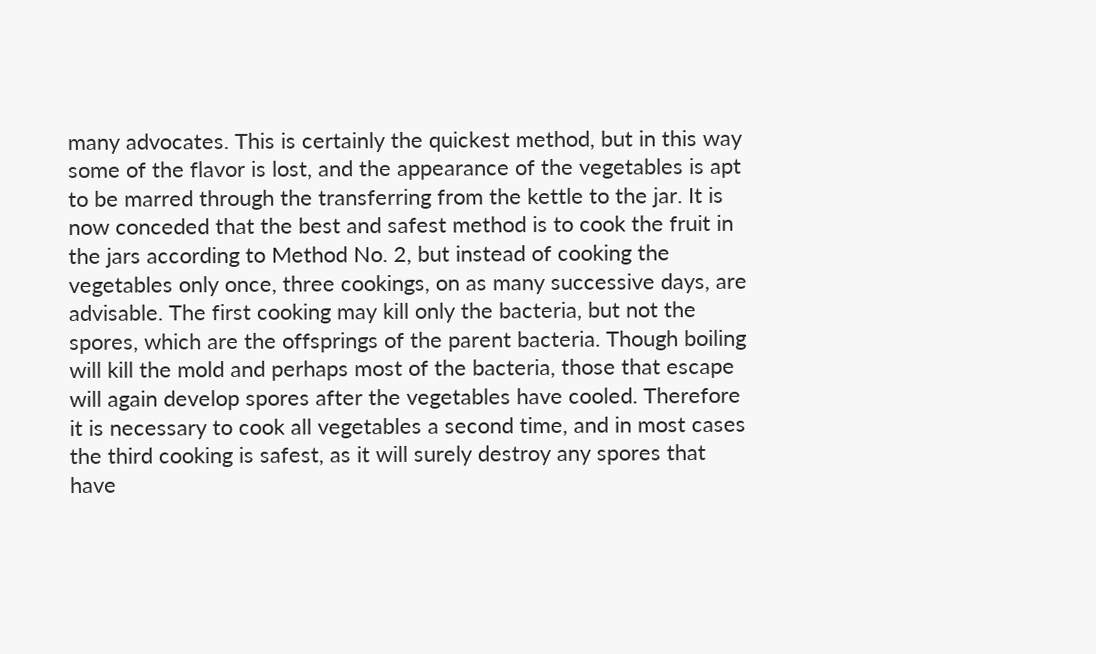many advocates. This is certainly the quickest method, but in this way some of the flavor is lost, and the appearance of the vegetables is apt to be marred through the transferring from the kettle to the jar. It is now conceded that the best and safest method is to cook the fruit in the jars according to Method No. 2, but instead of cooking the vegetables only once, three cookings, on as many successive days, are advisable. The first cooking may kill only the bacteria, but not the spores, which are the offsprings of the parent bacteria. Though boiling will kill the mold and perhaps most of the bacteria, those that escape will again develop spores after the vegetables have cooled. Therefore it is necessary to cook all vegetables a second time, and in most cases the third cooking is safest, as it will surely destroy any spores that have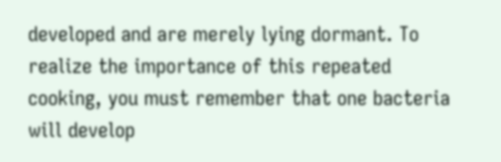developed and are merely lying dormant. To realize the importance of this repeated cooking, you must remember that one bacteria will develop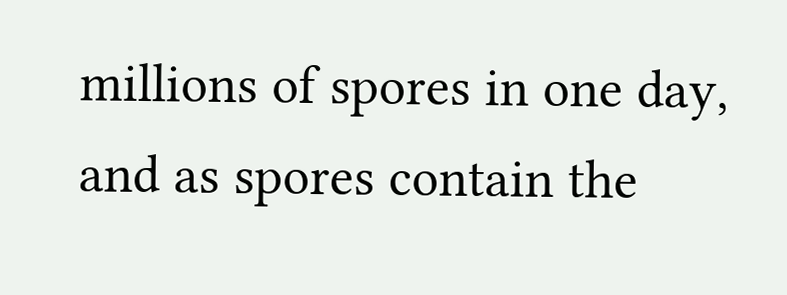millions of spores in one day, and as spores contain the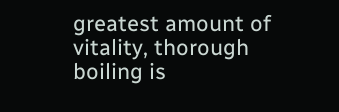greatest amount of vitality, thorough boiling is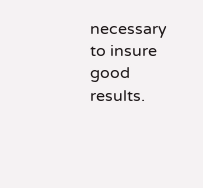necessary to insure good results.